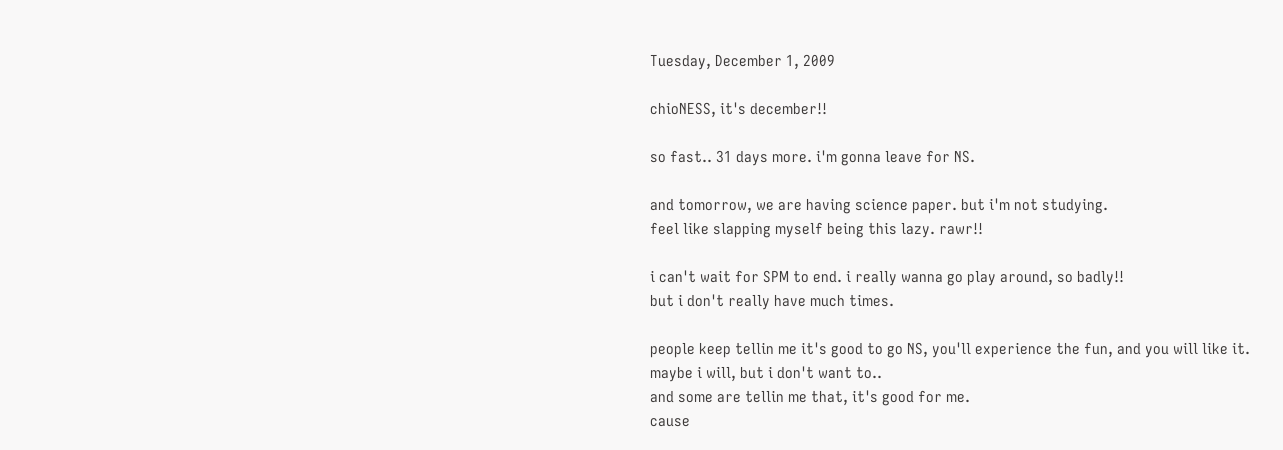Tuesday, December 1, 2009

chioNESS, it's december!!

so fast.. 31 days more. i'm gonna leave for NS.

and tomorrow, we are having science paper. but i'm not studying.
feel like slapping myself being this lazy. rawr!!

i can't wait for SPM to end. i really wanna go play around, so badly!!
but i don't really have much times.

people keep tellin me it's good to go NS, you'll experience the fun, and you will like it.
maybe i will, but i don't want to..
and some are tellin me that, it's good for me.
cause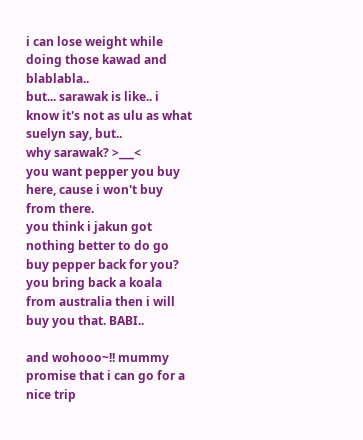i can lose weight while doing those kawad and blablabla..
but... sarawak is like.. i know it's not as ulu as what suelyn say, but..
why sarawak? >___<
you want pepper you buy here, cause i won't buy from there.
you think i jakun got nothing better to do go buy pepper back for you?
you bring back a koala from australia then i will buy you that. BABI..

and wohooo~!! mummy promise that i can go for a nice trip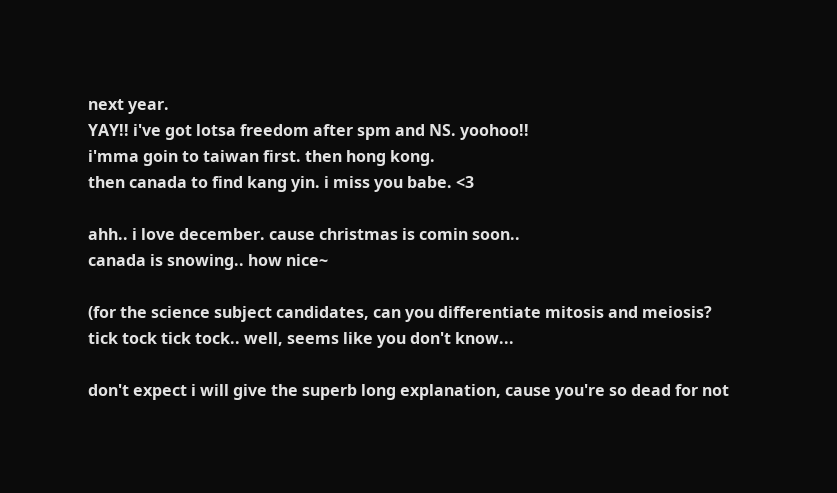next year.
YAY!! i've got lotsa freedom after spm and NS. yoohoo!!
i'mma goin to taiwan first. then hong kong.
then canada to find kang yin. i miss you babe. <3

ahh.. i love december. cause christmas is comin soon..
canada is snowing.. how nice~

(for the science subject candidates, can you differentiate mitosis and meiosis?
tick tock tick tock.. well, seems like you don't know...

don't expect i will give the superb long explanation, cause you're so dead for not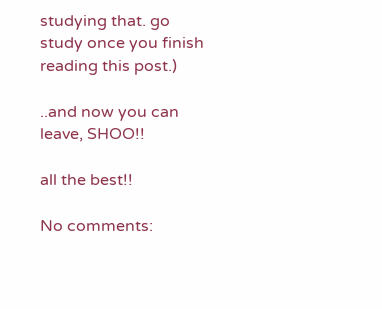studying that. go study once you finish reading this post.)

..and now you can leave, SHOO!!

all the best!!

No comments: